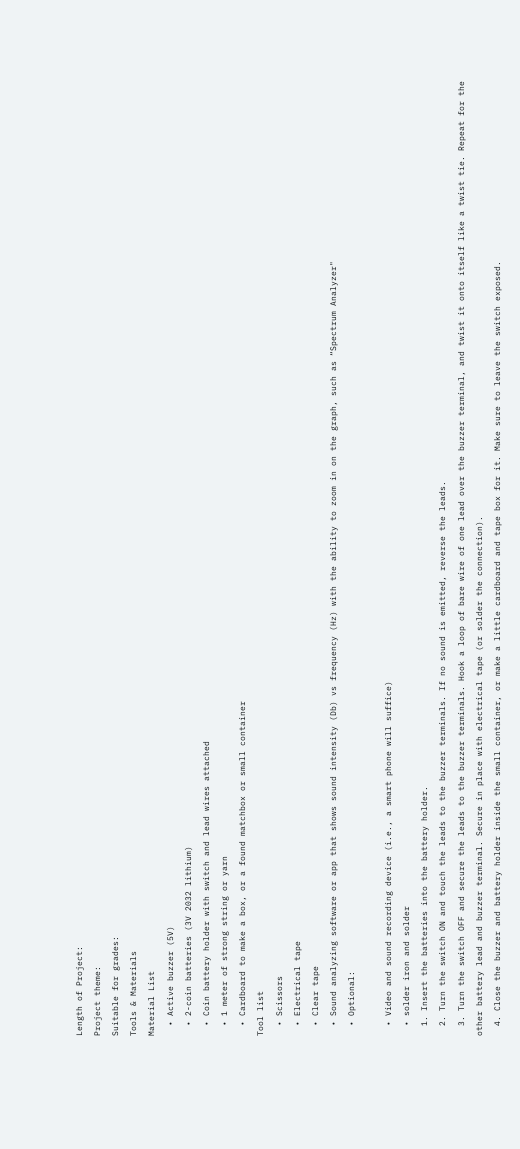Length of Project:
Project theme:
Suitable for grades:
Tools & Materials
Material List
  • Active buzzer (5V)
  • 2-coin batteries (3V 2032 lithium)
  • Coin battery holder with switch and lead wires attached
  • 1 meter of strong string or yarn
  • Cardboard to make a box, or a found matchbox or small container
Tool list
  • Scissors
  • Electrical tape
  • Clear tape
  • Sound analyzing software or app that shows sound intensity (Db) vs frequency (Hz) with the ability to zoom in on the graph, such as “Spectrum Analyzer"
  • Optional:

  • Video and sound recording device (i.e., a smart phone will suffice)
  • solder iron and solder
  1. Insert the batteries into the battery holder.
  2. Turn the switch ON and touch the leads to the buzzer terminals. If no sound is emitted, reverse the leads.
  3. Turn the switch OFF and secure the leads to the buzzer terminals. Hook a loop of bare wire of one lead over the buzzer terminal, and twist it onto itself like a twist tie. Repeat for the other battery lead and buzzer terminal. Secure in place with electrical tape (or solder the connection).
  4. Close the buzzer and battery holder inside the small container, or make a little cardboard and tape box for it. Make sure to leave the switch exposed.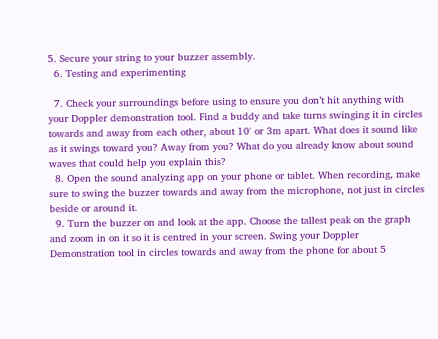5. Secure your string to your buzzer assembly.
  6. Testing and experimenting

  7. Check your surroundings before using to ensure you don’t hit anything with your Doppler demonstration tool. Find a buddy and take turns swinging it in circles towards and away from each other, about 10' or 3m apart. What does it sound like as it swings toward you? Away from you? What do you already know about sound waves that could help you explain this?
  8. Open the sound analyzing app on your phone or tablet. When recording, make sure to swing the buzzer towards and away from the microphone, not just in circles beside or around it.
  9. Turn the buzzer on and look at the app. Choose the tallest peak on the graph and zoom in on it so it is centred in your screen. Swing your Doppler Demonstration tool in circles towards and away from the phone for about 5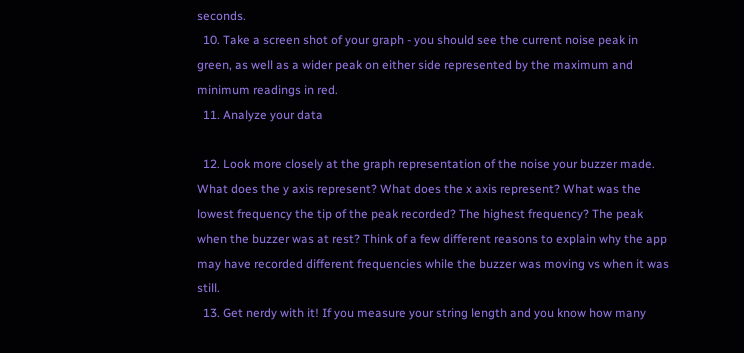seconds.
  10. Take a screen shot of your graph - you should see the current noise peak in green, as well as a wider peak on either side represented by the maximum and minimum readings in red.
  11. Analyze your data

  12. Look more closely at the graph representation of the noise your buzzer made. What does the y axis represent? What does the x axis represent? What was the lowest frequency the tip of the peak recorded? The highest frequency? The peak when the buzzer was at rest? Think of a few different reasons to explain why the app may have recorded different frequencies while the buzzer was moving vs when it was still.
  13. Get nerdy with it! If you measure your string length and you know how many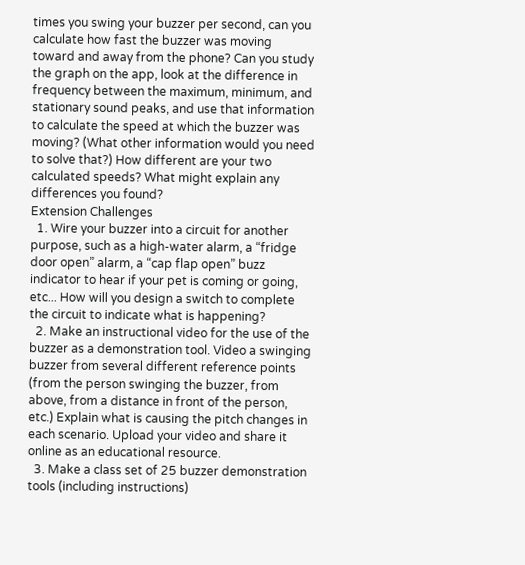times you swing your buzzer per second, can you calculate how fast the buzzer was moving toward and away from the phone? Can you study the graph on the app, look at the difference in frequency between the maximum, minimum, and stationary sound peaks, and use that information to calculate the speed at which the buzzer was moving? (What other information would you need to solve that?) How different are your two calculated speeds? What might explain any differences you found?
Extension Challenges
  1. Wire your buzzer into a circuit for another purpose, such as a high-water alarm, a “fridge door open” alarm, a “cap flap open” buzz indicator to hear if your pet is coming or going, etc... How will you design a switch to complete the circuit to indicate what is happening?
  2. Make an instructional video for the use of the buzzer as a demonstration tool. Video a swinging buzzer from several different reference points (from the person swinging the buzzer, from above, from a distance in front of the person, etc.) Explain what is causing the pitch changes in each scenario. Upload your video and share it online as an educational resource.
  3. Make a class set of 25 buzzer demonstration tools (including instructions)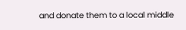and donate them to a local middle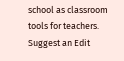school as classroom tools for teachers.
Suggest an Edit